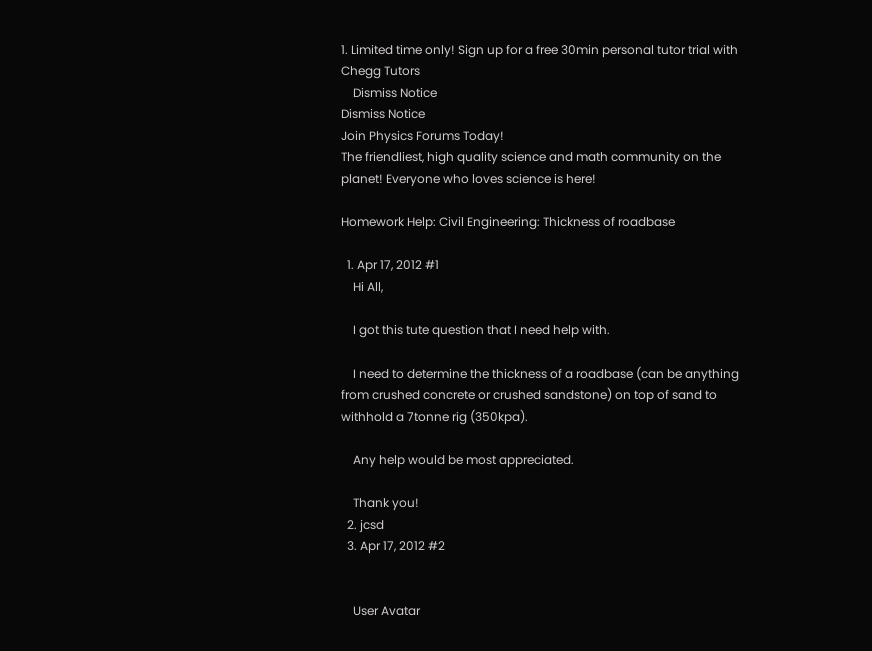1. Limited time only! Sign up for a free 30min personal tutor trial with Chegg Tutors
    Dismiss Notice
Dismiss Notice
Join Physics Forums Today!
The friendliest, high quality science and math community on the planet! Everyone who loves science is here!

Homework Help: Civil Engineering: Thickness of roadbase

  1. Apr 17, 2012 #1
    Hi All,

    I got this tute question that I need help with.

    I need to determine the thickness of a roadbase (can be anything from crushed concrete or crushed sandstone) on top of sand to withhold a 7tonne rig (350kpa).

    Any help would be most appreciated.

    Thank you!
  2. jcsd
  3. Apr 17, 2012 #2


    User Avatar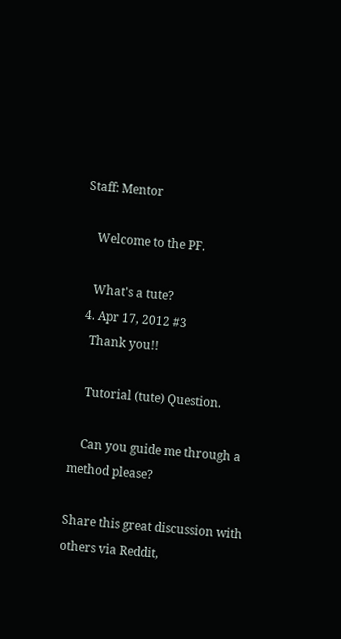Staff: Mentor

    Welcome to the PF.

    What's a tute?
  4. Apr 17, 2012 #3
    Thank you!!

    Tutorial (tute) Question.

    Can you guide me through a method please?

Share this great discussion with others via Reddit,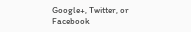Google+, Twitter, or Facebook